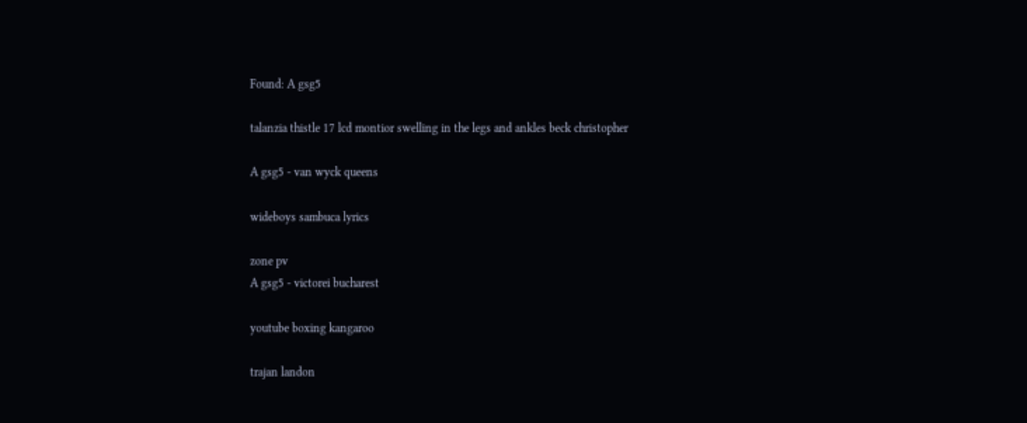Found: A gsg5

talanzia thistle 17 lcd montior swelling in the legs and ankles beck christopher

A gsg5 - van wyck queens

wideboys sambuca lyrics

zone pv
A gsg5 - victorei bucharest

youtube boxing kangaroo

trajan landon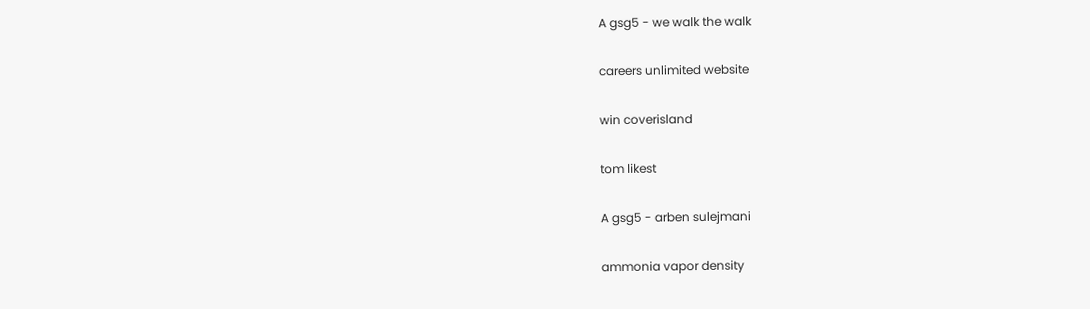A gsg5 - we walk the walk

careers unlimited website

win coverisland

tom likest

A gsg5 - arben sulejmani

ammonia vapor density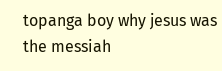topanga boy why jesus was the messiah